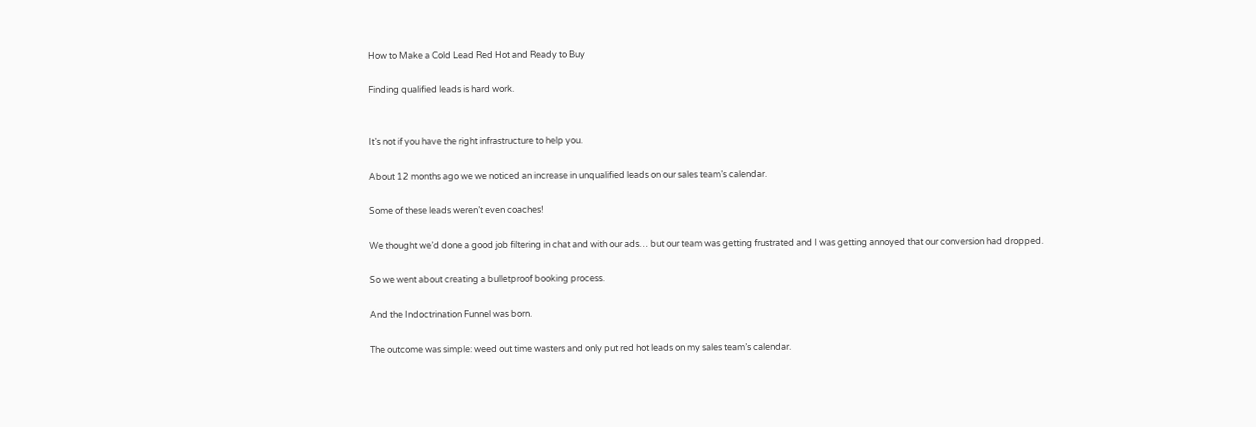How to Make a Cold Lead Red Hot and Ready to Buy

Finding qualified leads is hard work.


It’s not if you have the right infrastructure to help you.

About 12 months ago we we noticed an increase in unqualified leads on our sales team’s calendar.

Some of these leads weren’t even coaches!

We thought we’d done a good job filtering in chat and with our ads… but our team was getting frustrated and I was getting annoyed that our conversion had dropped.

So we went about creating a bulletproof booking process.

And the Indoctrination Funnel was born.

The outcome was simple: weed out time wasters and only put red hot leads on my sales team’s calendar.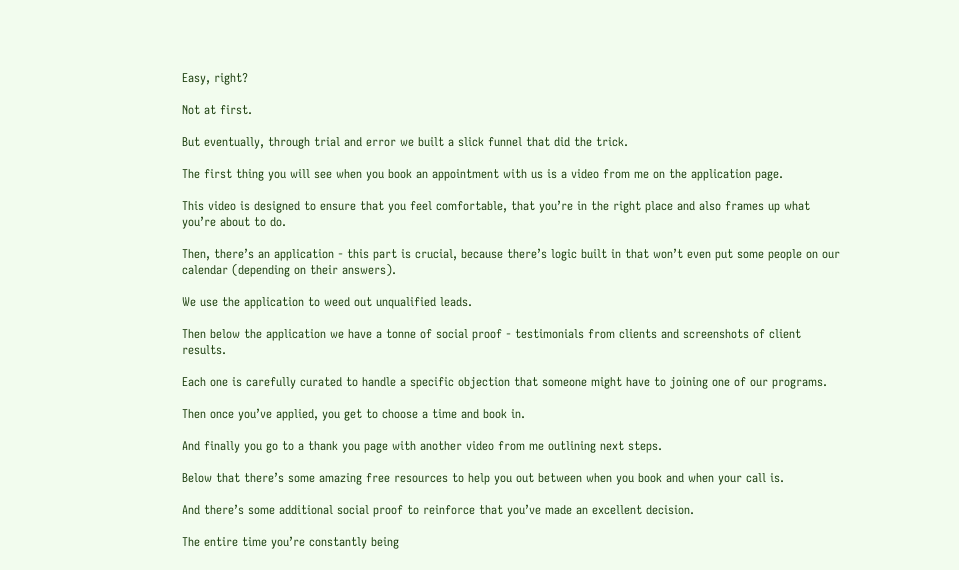Easy, right?

Not at first.

But eventually, through trial and error we built a slick funnel that did the trick.

The first thing you will see when you book an appointment with us is a video from me on the application page.

This video is designed to ensure that you feel comfortable, that you’re in the right place and also frames up what you’re about to do.

Then, there’s an application - this part is crucial, because there’s logic built in that won’t even put some people on our calendar (depending on their answers).

We use the application to weed out unqualified leads.

Then below the application we have a tonne of social proof - testimonials from clients and screenshots of client results.

Each one is carefully curated to handle a specific objection that someone might have to joining one of our programs.

Then once you’ve applied, you get to choose a time and book in.

And finally you go to a thank you page with another video from me outlining next steps.

Below that there’s some amazing free resources to help you out between when you book and when your call is.

And there’s some additional social proof to reinforce that you’ve made an excellent decision.

The entire time you’re constantly being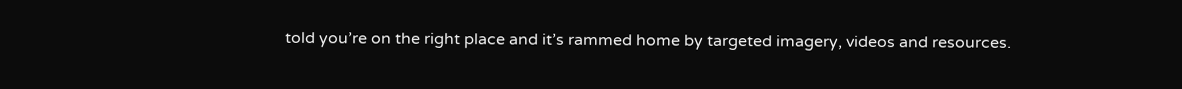told you’re on the right place and it’s rammed home by targeted imagery, videos and resources.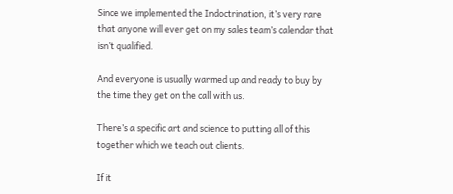Since we implemented the Indoctrination, it’s very rare that anyone will ever get on my sales team’s calendar that isn’t qualified.

And everyone is usually warmed up and ready to buy by the time they get on the call with us.

There’s a specific art and science to putting all of this together which we teach out clients.

If it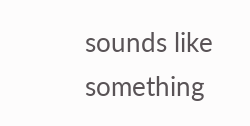sounds like something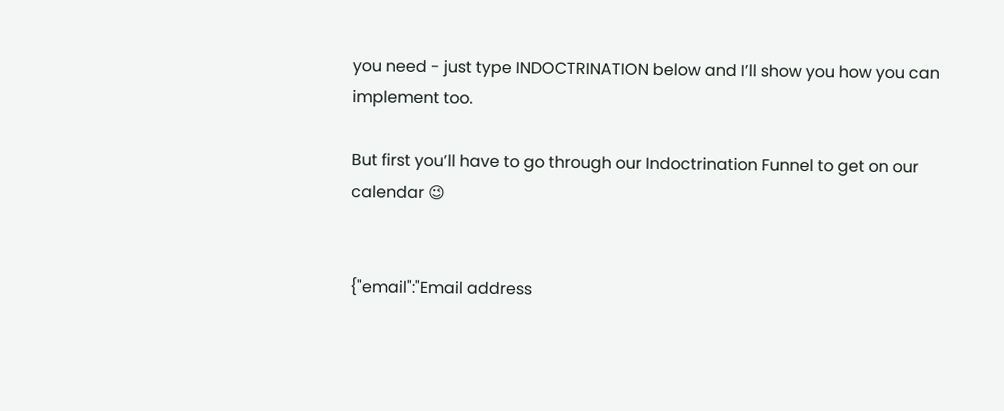you need - just type INDOCTRINATION below and I’ll show you how you can implement too.

But first you’ll have to go through our Indoctrination Funnel to get on our calendar 😉


{"email":"Email address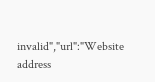invalid","url":"Website address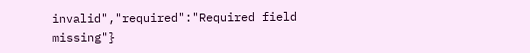invalid","required":"Required field missing"}